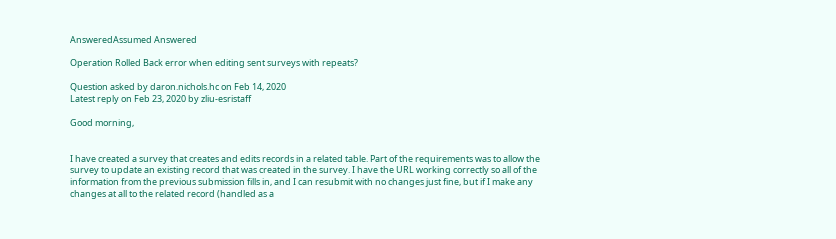AnsweredAssumed Answered

Operation Rolled Back error when editing sent surveys with repeats?

Question asked by daron.nichols.hc on Feb 14, 2020
Latest reply on Feb 23, 2020 by zliu-esristaff

Good morning,


I have created a survey that creates and edits records in a related table. Part of the requirements was to allow the survey to update an existing record that was created in the survey. I have the URL working correctly so all of the information from the previous submission fills in, and I can resubmit with no changes just fine, but if I make any changes at all to the related record (handled as a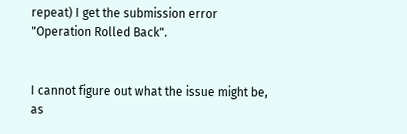repeat) I get the submission error "Operation Rolled Back".


I cannot figure out what the issue might be, as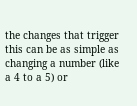the changes that trigger this can be as simple as changing a number (like a 4 to a 5) or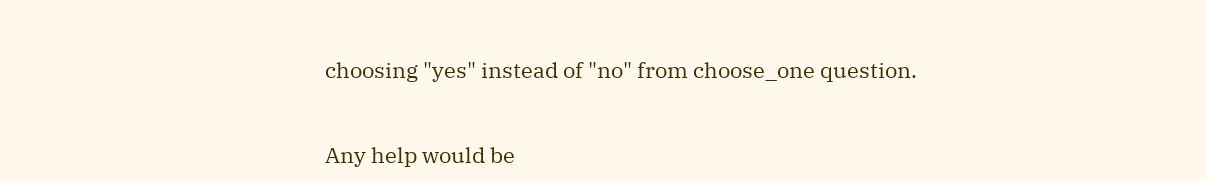choosing "yes" instead of "no" from choose_one question.


Any help would be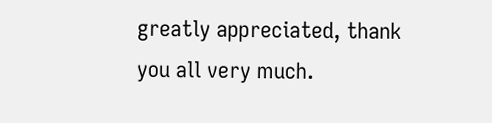greatly appreciated, thank you all very much.